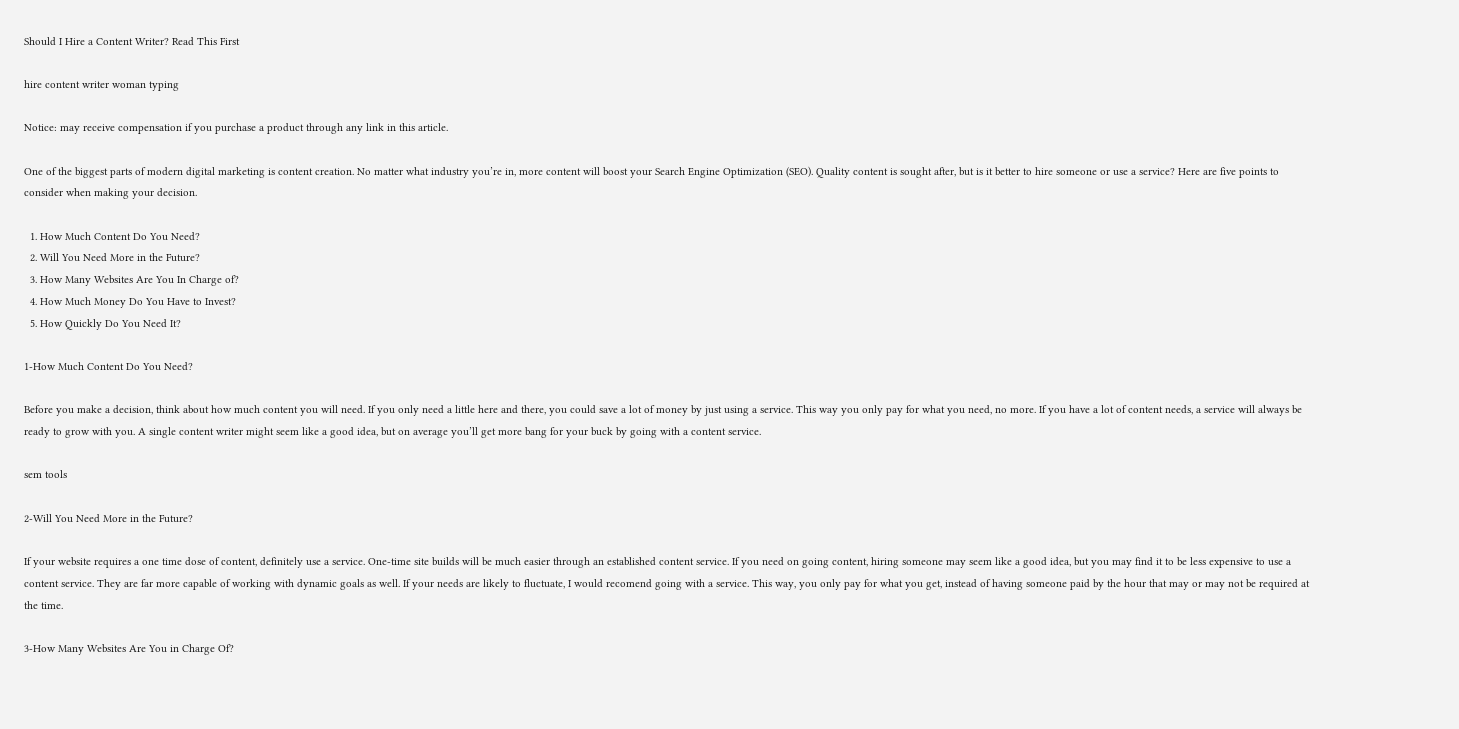Should I Hire a Content Writer? Read This First

hire content writer woman typing

Notice: may receive compensation if you purchase a product through any link in this article.

One of the biggest parts of modern digital marketing is content creation. No matter what industry you’re in, more content will boost your Search Engine Optimization (SEO). Quality content is sought after, but is it better to hire someone or use a service? Here are five points to consider when making your decision.

  1. How Much Content Do You Need?
  2. Will You Need More in the Future?
  3. How Many Websites Are You In Charge of?
  4. How Much Money Do You Have to Invest?
  5. How Quickly Do You Need It?

1-How Much Content Do You Need?

Before you make a decision, think about how much content you will need. If you only need a little here and there, you could save a lot of money by just using a service. This way you only pay for what you need, no more. If you have a lot of content needs, a service will always be ready to grow with you. A single content writer might seem like a good idea, but on average you’ll get more bang for your buck by going with a content service.

sem tools

2-Will You Need More in the Future?

If your website requires a one time dose of content, definitely use a service. One-time site builds will be much easier through an established content service. If you need on going content, hiring someone may seem like a good idea, but you may find it to be less expensive to use a content service. They are far more capable of working with dynamic goals as well. If your needs are likely to fluctuate, I would recomend going with a service. This way, you only pay for what you get, instead of having someone paid by the hour that may or may not be required at the time.

3-How Many Websites Are You in Charge Of?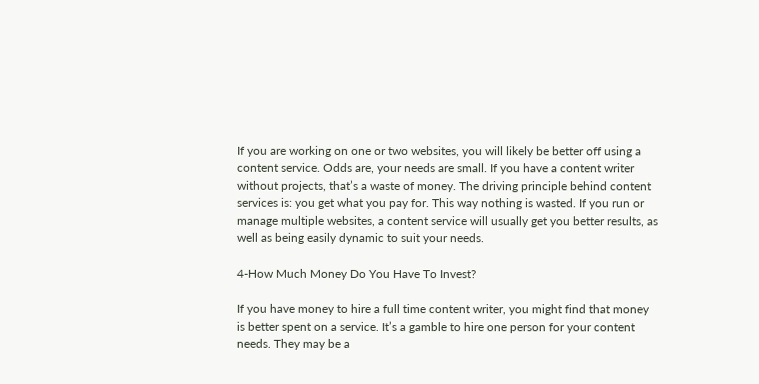If you are working on one or two websites, you will likely be better off using a content service. Odds are, your needs are small. If you have a content writer without projects, that’s a waste of money. The driving principle behind content services is: you get what you pay for. This way nothing is wasted. If you run or manage multiple websites, a content service will usually get you better results, as well as being easily dynamic to suit your needs.

4-How Much Money Do You Have To Invest?

If you have money to hire a full time content writer, you might find that money is better spent on a service. It’s a gamble to hire one person for your content needs. They may be a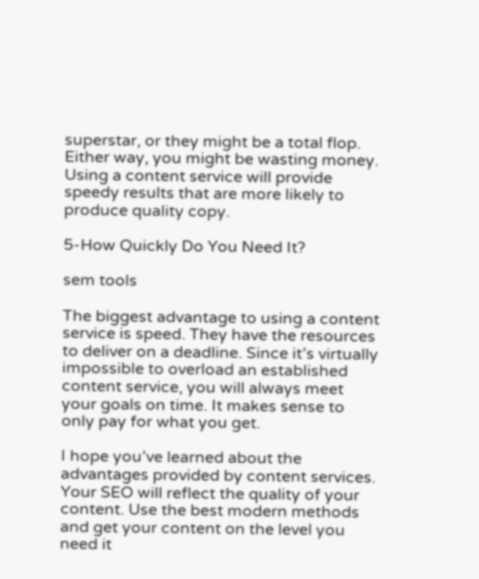superstar, or they might be a total flop. Either way, you might be wasting money. Using a content service will provide speedy results that are more likely to produce quality copy.

5-How Quickly Do You Need It?

sem tools

The biggest advantage to using a content service is speed. They have the resources to deliver on a deadline. Since it’s virtually impossible to overload an established content service, you will always meet your goals on time. It makes sense to only pay for what you get.

I hope you’ve learned about the advantages provided by content services. Your SEO will reflect the quality of your content. Use the best modern methods and get your content on the level you need it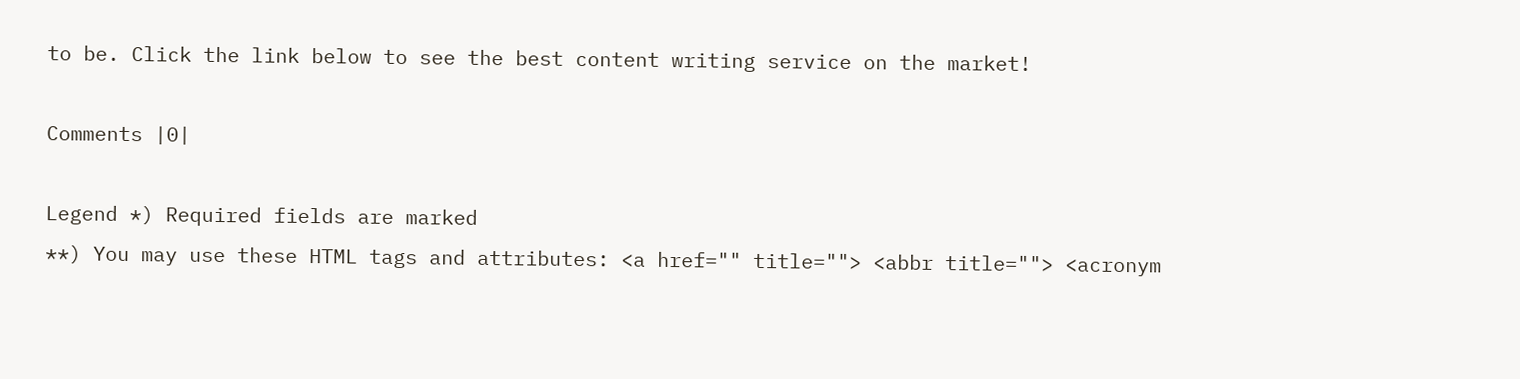to be. Click the link below to see the best content writing service on the market!

Comments |0|

Legend *) Required fields are marked
**) You may use these HTML tags and attributes: <a href="" title=""> <abbr title=""> <acronym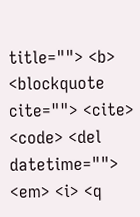title=""> <b> <blockquote cite=""> <cite> <code> <del datetime=""> <em> <i> <q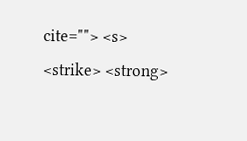cite=""> <s> <strike> <strong>